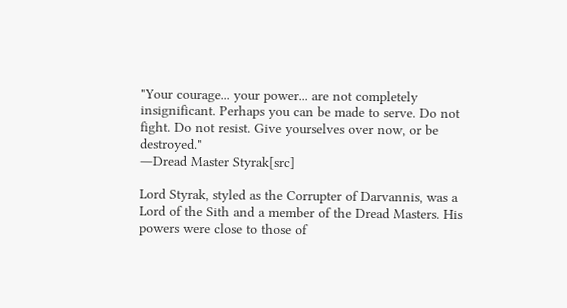"Your courage... your power... are not completely insignificant. Perhaps you can be made to serve. Do not fight. Do not resist. Give yourselves over now, or be destroyed."
―Dread Master Styrak[src]

Lord Styrak, styled as the Corrupter of Darvannis, was a Lord of the Sith and a member of the Dread Masters. His powers were close to those of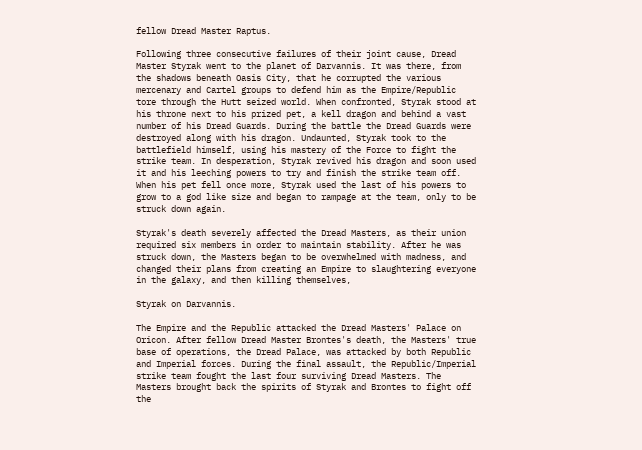fellow Dread Master Raptus.

Following three consecutive failures of their joint cause, Dread Master Styrak went to the planet of Darvannis. It was there, from the shadows beneath Oasis City, that he corrupted the various mercenary and Cartel groups to defend him as the Empire/Republic tore through the Hutt seized world. When confronted, Styrak stood at his throne next to his prized pet, a kell dragon and behind a vast number of his Dread Guards. During the battle the Dread Guards were destroyed along with his dragon. Undaunted, Styrak took to the battlefield himself, using his mastery of the Force to fight the strike team. In desperation, Styrak revived his dragon and soon used it and his leeching powers to try and finish the strike team off. When his pet fell once more, Styrak used the last of his powers to grow to a god like size and began to rampage at the team, only to be struck down again.

Styrak's death severely affected the Dread Masters, as their union required six members in order to maintain stability. After he was struck down, the Masters began to be overwhelmed with madness, and changed their plans from creating an Empire to slaughtering everyone in the galaxy, and then killing themselves,

Styrak on Darvannis.

The Empire and the Republic attacked the Dread Masters' Palace on Oricon. After fellow Dread Master Brontes's death, the Masters' true base of operations, the Dread Palace, was attacked by both Republic and Imperial forces. During the final assault, the Republic/Imperial strike team fought the last four surviving Dread Masters. The Masters brought back the spirits of Styrak and Brontes to fight off the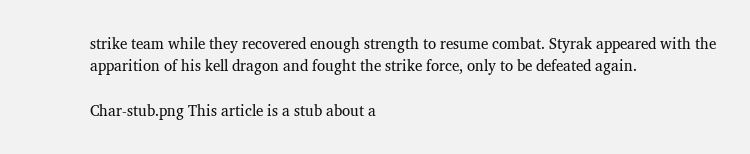strike team while they recovered enough strength to resume combat. Styrak appeared with the apparition of his kell dragon and fought the strike force, only to be defeated again.

Char-stub.png This article is a stub about a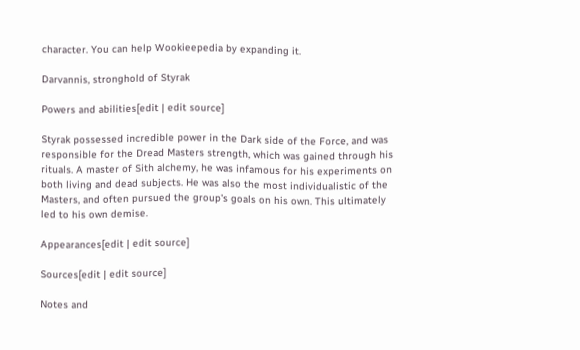character. You can help Wookieepedia by expanding it.

Darvannis, stronghold of Styrak

Powers and abilities[edit | edit source]

Styrak possessed incredible power in the Dark side of the Force, and was responsible for the Dread Masters strength, which was gained through his rituals. A master of Sith alchemy, he was infamous for his experiments on both living and dead subjects. He was also the most individualistic of the Masters, and often pursued the group's goals on his own. This ultimately led to his own demise.

Appearances[edit | edit source]

Sources[edit | edit source]

Notes and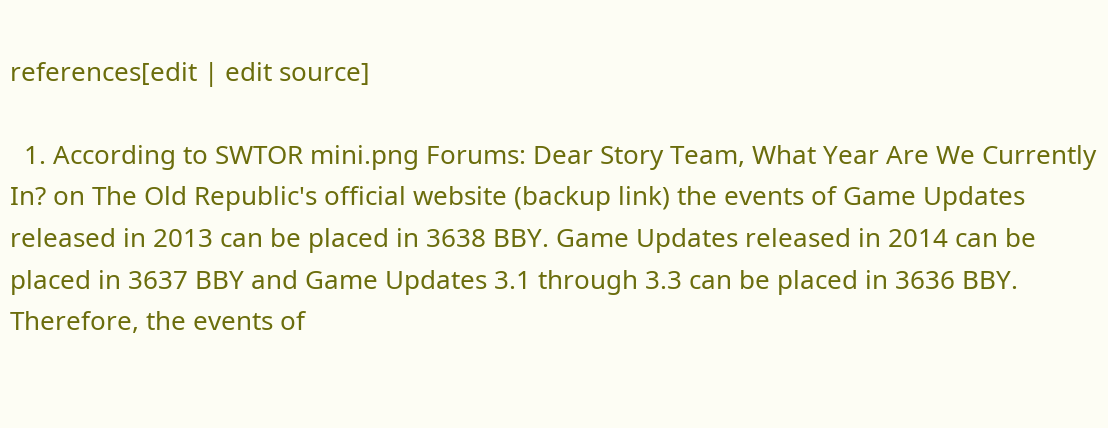references[edit | edit source]

  1. According to SWTOR mini.png Forums: Dear Story Team, What Year Are We Currently In? on The Old Republic's official website (backup link) the events of Game Updates released in 2013 can be placed in 3638 BBY. Game Updates released in 2014 can be placed in 3637 BBY and Game Updates 3.1 through 3.3 can be placed in 3636 BBY. Therefore, the events of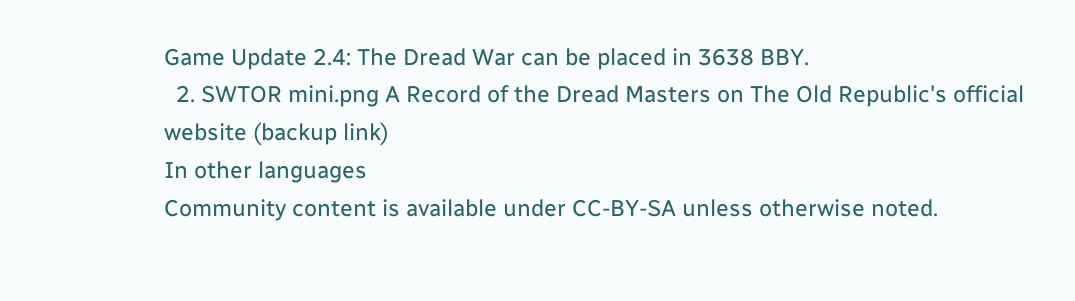Game Update 2.4: The Dread War can be placed in 3638 BBY.
  2. SWTOR mini.png A Record of the Dread Masters on The Old Republic's official website (backup link)
In other languages
Community content is available under CC-BY-SA unless otherwise noted.